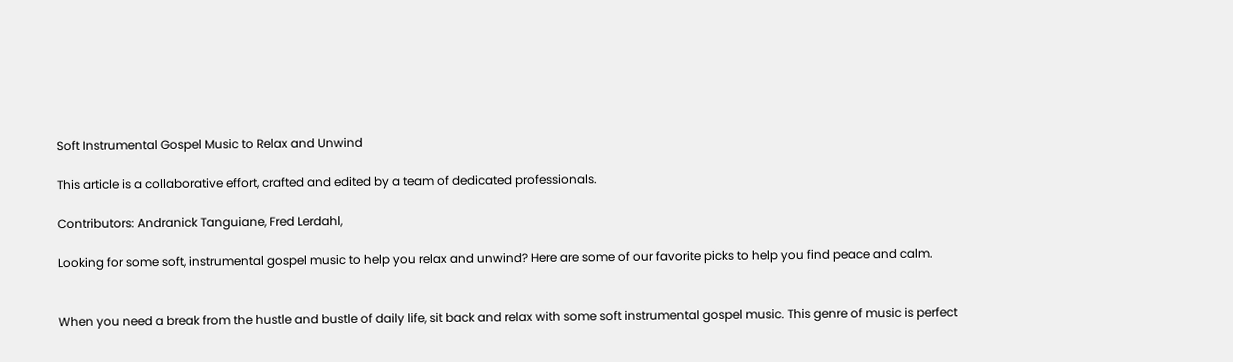Soft Instrumental Gospel Music to Relax and Unwind

This article is a collaborative effort, crafted and edited by a team of dedicated professionals.

Contributors: Andranick Tanguiane, Fred Lerdahl,

Looking for some soft, instrumental gospel music to help you relax and unwind? Here are some of our favorite picks to help you find peace and calm.


When you need a break from the hustle and bustle of daily life, sit back and relax with some soft instrumental gospel music. This genre of music is perfect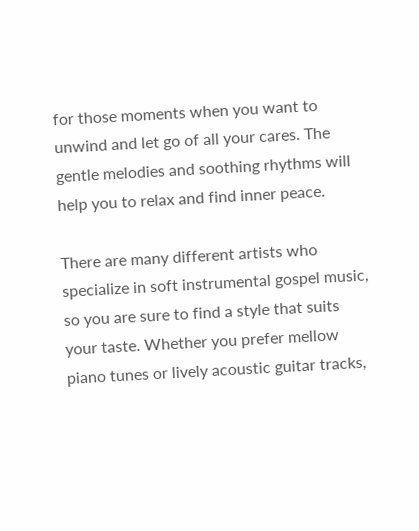for those moments when you want to unwind and let go of all your cares. The gentle melodies and soothing rhythms will help you to relax and find inner peace.

There are many different artists who specialize in soft instrumental gospel music, so you are sure to find a style that suits your taste. Whether you prefer mellow piano tunes or lively acoustic guitar tracks,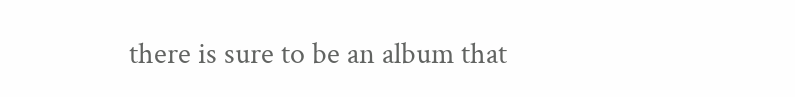there is sure to be an album that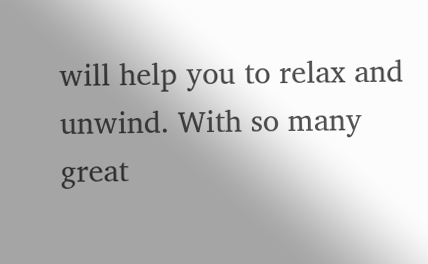will help you to relax and unwind. With so many great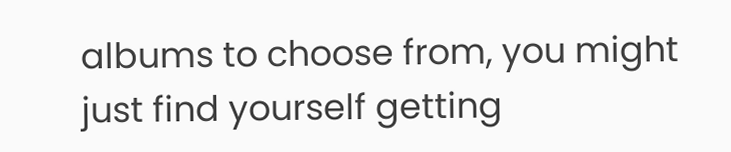albums to choose from, you might just find yourself getting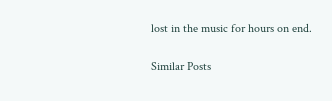lost in the music for hours on end.

Similar Posts